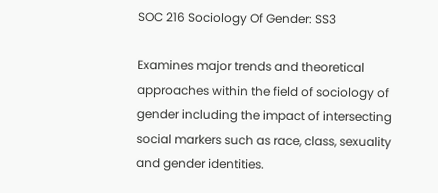SOC 216 Sociology Of Gender: SS3

Examines major trends and theoretical approaches within the field of sociology of gender including the impact of intersecting social markers such as race, class, sexuality and gender identities.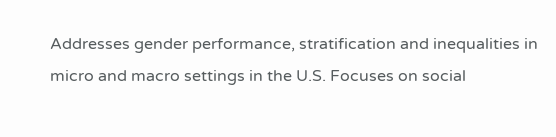Addresses gender performance, stratification and inequalities in micro and macro settings in the U.S. Focuses on social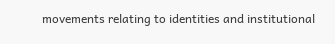movements relating to identities and institutional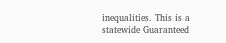inequalities. This is a statewide Guaranteed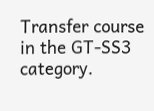Transfer course in the GT-SS3 category.